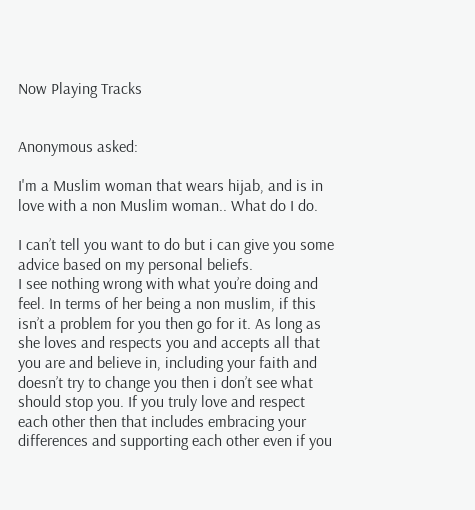Now Playing Tracks


Anonymous asked:

I'm a Muslim woman that wears hijab, and is in love with a non Muslim woman.. What do I do.

I can’t tell you want to do but i can give you some advice based on my personal beliefs.
I see nothing wrong with what you’re doing and feel. In terms of her being a non muslim, if this isn’t a problem for you then go for it. As long as she loves and respects you and accepts all that you are and believe in, including your faith and doesn’t try to change you then i don’t see what should stop you. If you truly love and respect each other then that includes embracing your differences and supporting each other even if you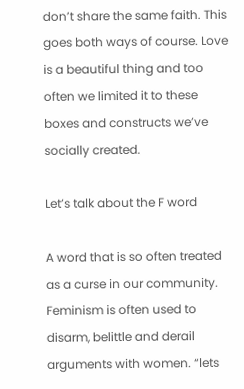don’t share the same faith. This goes both ways of course. Love is a beautiful thing and too often we limited it to these boxes and constructs we’ve socially created.

Let’s talk about the F word

A word that is so often treated as a curse in our community. Feminism is often used to disarm, belittle and derail arguments with women. “lets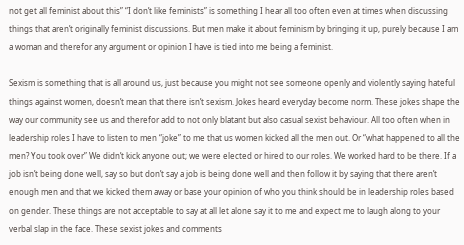not get all feminist about this” “I don’t like feminists” is something I hear all too often even at times when discussing things that aren’t originally feminist discussions. But men make it about feminism by bringing it up, purely because I am a woman and therefor any argument or opinion I have is tied into me being a feminist.

Sexism is something that is all around us, just because you might not see someone openly and violently saying hateful things against women, doesn’t mean that there isn’t sexism. Jokes heard everyday become norm. These jokes shape the way our community see us and therefor add to not only blatant but also casual sexist behaviour. All too often when in leadership roles I have to listen to men “joke” to me that us women kicked all the men out. Or “what happened to all the men? You took over” We didn’t kick anyone out; we were elected or hired to our roles. We worked hard to be there. If a job isn’t being done well, say so but don’t say a job is being done well and then follow it by saying that there aren’t enough men and that we kicked them away or base your opinion of who you think should be in leadership roles based on gender. These things are not acceptable to say at all let alone say it to me and expect me to laugh along to your verbal slap in the face. These sexist jokes and comments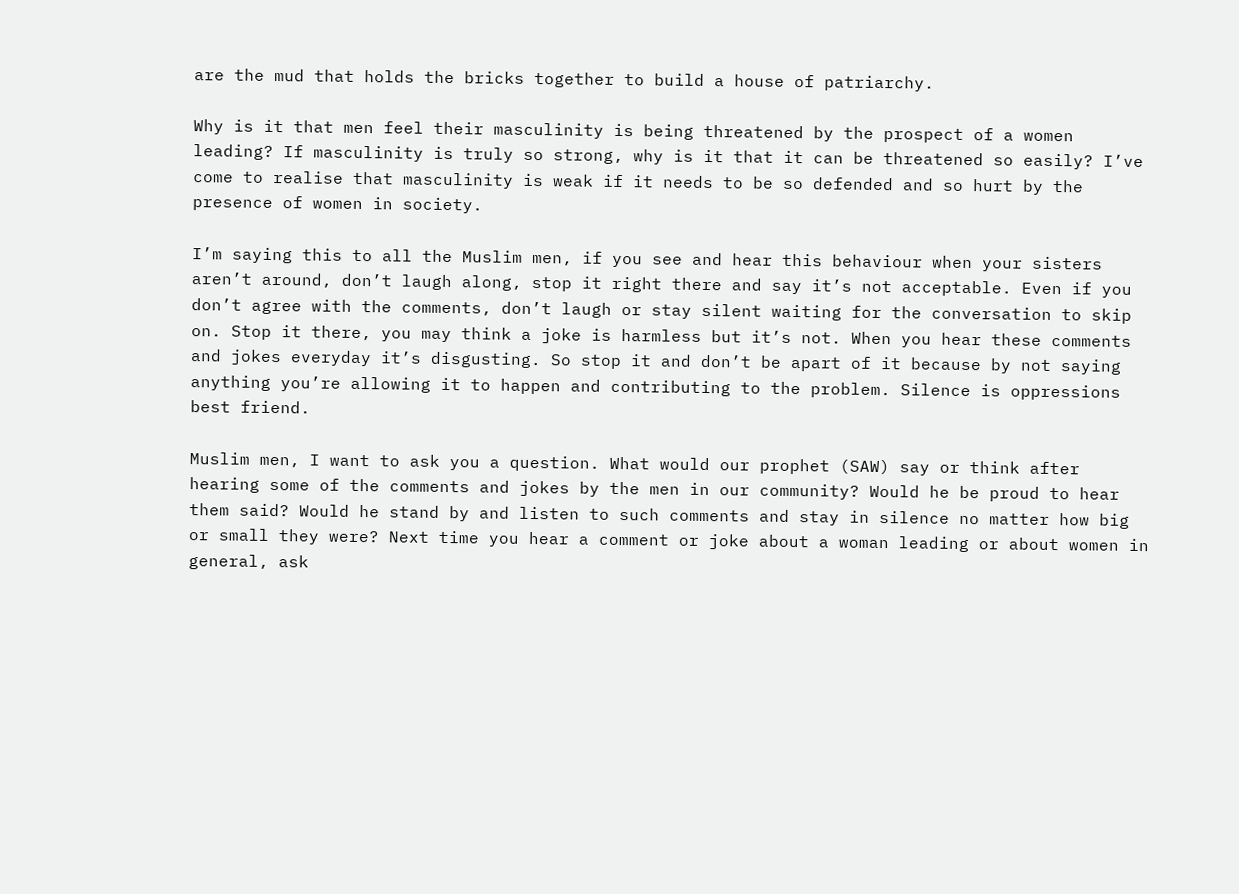are the mud that holds the bricks together to build a house of patriarchy.

Why is it that men feel their masculinity is being threatened by the prospect of a women leading? If masculinity is truly so strong, why is it that it can be threatened so easily? I’ve come to realise that masculinity is weak if it needs to be so defended and so hurt by the presence of women in society.

I’m saying this to all the Muslim men, if you see and hear this behaviour when your sisters aren’t around, don’t laugh along, stop it right there and say it’s not acceptable. Even if you don’t agree with the comments, don’t laugh or stay silent waiting for the conversation to skip on. Stop it there, you may think a joke is harmless but it’s not. When you hear these comments and jokes everyday it’s disgusting. So stop it and don’t be apart of it because by not saying anything you’re allowing it to happen and contributing to the problem. Silence is oppressions best friend.

Muslim men, I want to ask you a question. What would our prophet (SAW) say or think after hearing some of the comments and jokes by the men in our community? Would he be proud to hear them said? Would he stand by and listen to such comments and stay in silence no matter how big or small they were? Next time you hear a comment or joke about a woman leading or about women in general, ask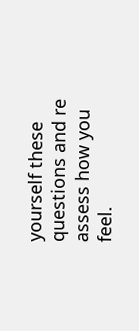yourself these questions and re assess how you feel.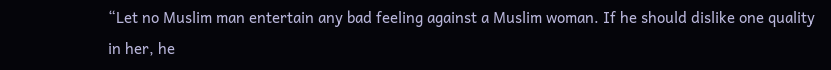“Let no Muslim man entertain any bad feeling against a Muslim woman. If he should dislike one quality in her, he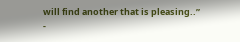will find another that is pleasing..” -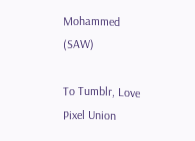Mohammed (SAW)

To Tumblr, Love Pixel Union